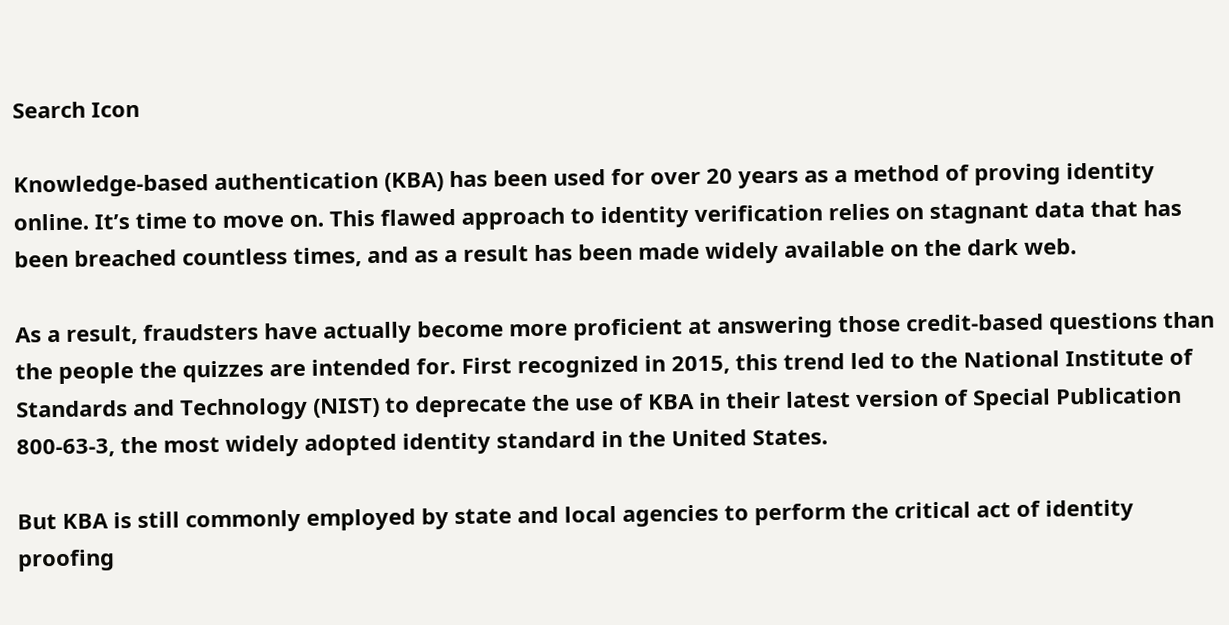Search Icon

Knowledge-based authentication (KBA) has been used for over 20 years as a method of proving identity online. It’s time to move on. This flawed approach to identity verification relies on stagnant data that has been breached countless times, and as a result has been made widely available on the dark web.

As a result, fraudsters have actually become more proficient at answering those credit-based questions than the people the quizzes are intended for. First recognized in 2015, this trend led to the National Institute of Standards and Technology (NIST) to deprecate the use of KBA in their latest version of Special Publication 800-63-3, the most widely adopted identity standard in the United States.

But KBA is still commonly employed by state and local agencies to perform the critical act of identity proofing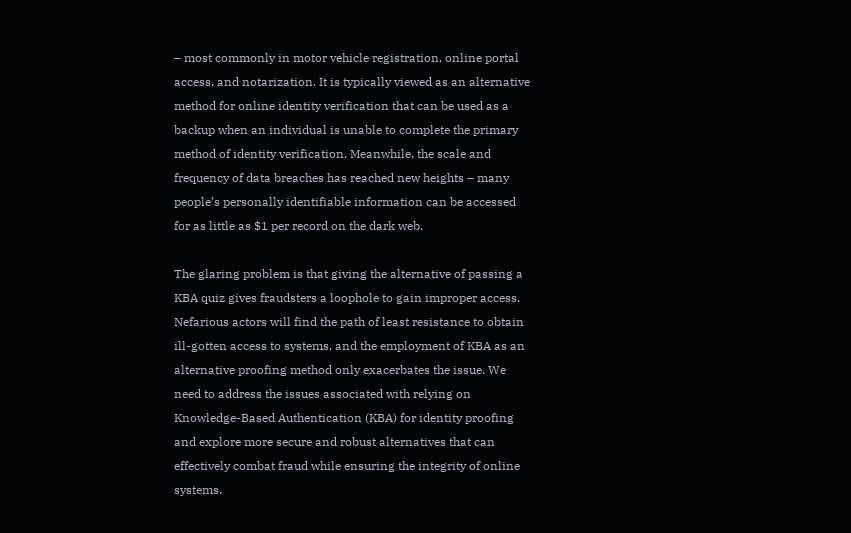– most commonly in motor vehicle registration, online portal access, and notarization. It is typically viewed as an alternative method for online identity verification that can be used as a backup when an individual is unable to complete the primary method of identity verification. Meanwhile, the scale and frequency of data breaches has reached new heights – many people’s personally identifiable information can be accessed for as little as $1 per record on the dark web.

The glaring problem is that giving the alternative of passing a KBA quiz gives fraudsters a loophole to gain improper access. Nefarious actors will find the path of least resistance to obtain ill-gotten access to systems, and the employment of KBA as an alternative proofing method only exacerbates the issue. We need to address the issues associated with relying on Knowledge-Based Authentication (KBA) for identity proofing and explore more secure and robust alternatives that can effectively combat fraud while ensuring the integrity of online systems.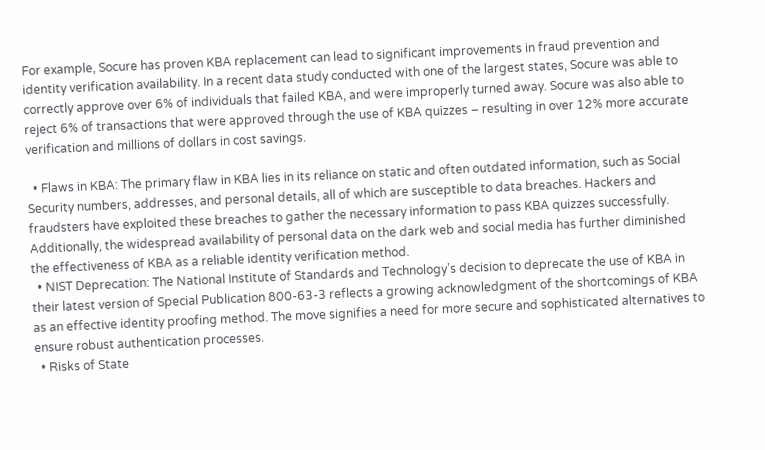For example, Socure has proven KBA replacement can lead to significant improvements in fraud prevention and identity verification availability. In a recent data study conducted with one of the largest states, Socure was able to correctly approve over 6% of individuals that failed KBA, and were improperly turned away. Socure was also able to reject 6% of transactions that were approved through the use of KBA quizzes – resulting in over 12% more accurate verification and millions of dollars in cost savings.

  • Flaws in KBA: The primary flaw in KBA lies in its reliance on static and often outdated information, such as Social Security numbers, addresses, and personal details, all of which are susceptible to data breaches. Hackers and fraudsters have exploited these breaches to gather the necessary information to pass KBA quizzes successfully. Additionally, the widespread availability of personal data on the dark web and social media has further diminished the effectiveness of KBA as a reliable identity verification method.
  • NIST Deprecation: The National Institute of Standards and Technology’s decision to deprecate the use of KBA in their latest version of Special Publication 800-63-3 reflects a growing acknowledgment of the shortcomings of KBA as an effective identity proofing method. The move signifies a need for more secure and sophisticated alternatives to ensure robust authentication processes.
  • Risks of State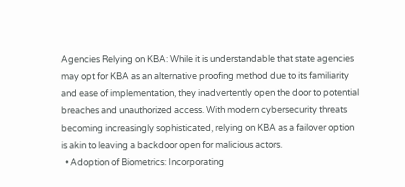Agencies Relying on KBA: While it is understandable that state agencies may opt for KBA as an alternative proofing method due to its familiarity and ease of implementation, they inadvertently open the door to potential breaches and unauthorized access. With modern cybersecurity threats becoming increasingly sophisticated, relying on KBA as a failover option is akin to leaving a backdoor open for malicious actors.
  • Adoption of Biometrics: Incorporating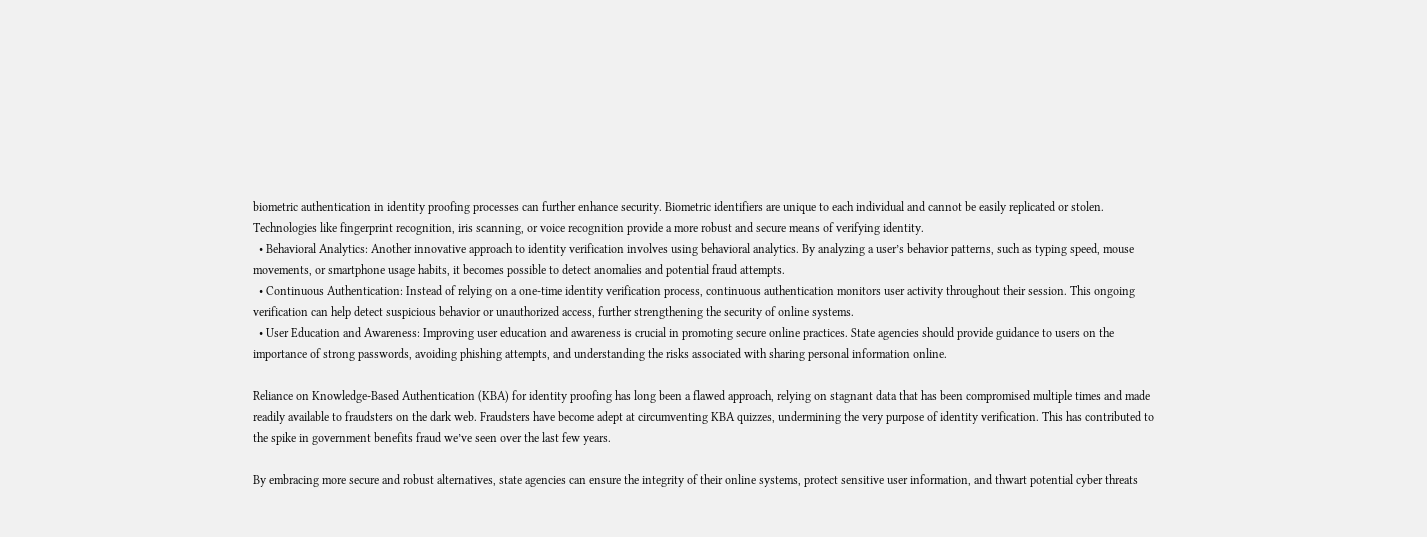biometric authentication in identity proofing processes can further enhance security. Biometric identifiers are unique to each individual and cannot be easily replicated or stolen. Technologies like fingerprint recognition, iris scanning, or voice recognition provide a more robust and secure means of verifying identity.
  • Behavioral Analytics: Another innovative approach to identity verification involves using behavioral analytics. By analyzing a user’s behavior patterns, such as typing speed, mouse movements, or smartphone usage habits, it becomes possible to detect anomalies and potential fraud attempts.
  • Continuous Authentication: Instead of relying on a one-time identity verification process, continuous authentication monitors user activity throughout their session. This ongoing verification can help detect suspicious behavior or unauthorized access, further strengthening the security of online systems.
  • User Education and Awareness: Improving user education and awareness is crucial in promoting secure online practices. State agencies should provide guidance to users on the importance of strong passwords, avoiding phishing attempts, and understanding the risks associated with sharing personal information online.

Reliance on Knowledge-Based Authentication (KBA) for identity proofing has long been a flawed approach, relying on stagnant data that has been compromised multiple times and made readily available to fraudsters on the dark web. Fraudsters have become adept at circumventing KBA quizzes, undermining the very purpose of identity verification. This has contributed to the spike in government benefits fraud we’ve seen over the last few years.

By embracing more secure and robust alternatives, state agencies can ensure the integrity of their online systems, protect sensitive user information, and thwart potential cyber threats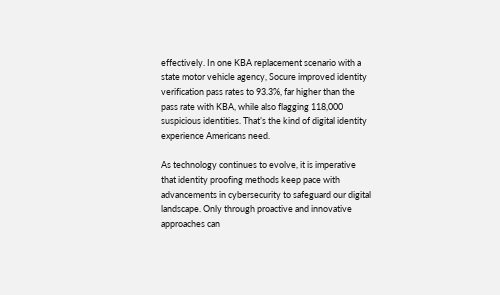effectively. In one KBA replacement scenario with a state motor vehicle agency, Socure improved identity verification pass rates to 93.3%, far higher than the pass rate with KBA, while also flagging 118,000 suspicious identities. That’s the kind of digital identity experience Americans need.

As technology continues to evolve, it is imperative that identity proofing methods keep pace with advancements in cybersecurity to safeguard our digital landscape. Only through proactive and innovative approaches can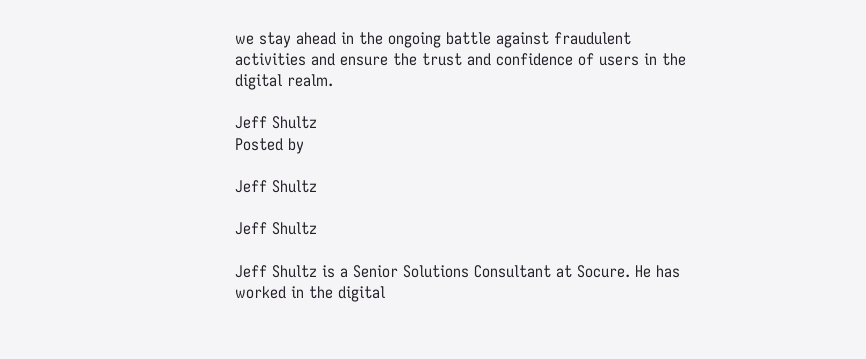we stay ahead in the ongoing battle against fraudulent activities and ensure the trust and confidence of users in the digital realm.

Jeff Shultz
Posted by

Jeff Shultz

Jeff Shultz

Jeff Shultz is a Senior Solutions Consultant at Socure. He has worked in the digital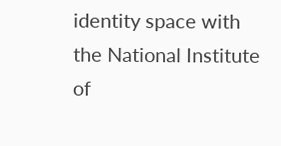identity space with the National Institute of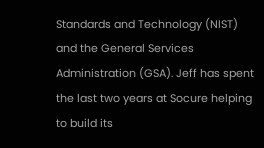Standards and Technology (NIST) and the General Services Administration (GSA). Jeff has spent the last two years at Socure helping to build its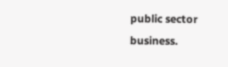public sector business.